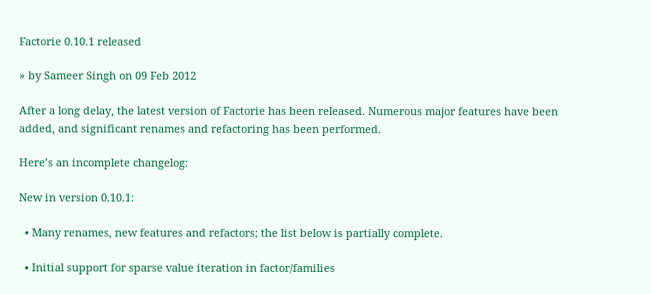Factorie 0.10.1 released

» by Sameer Singh on 09 Feb 2012

After a long delay, the latest version of Factorie has been released. Numerous major features have been added, and significant renames and refactoring has been performed.

Here’s an incomplete changelog:

New in version 0.10.1:

  • Many renames, new features and refactors; the list below is partially complete.

  • Initial support for sparse value iteration in factor/families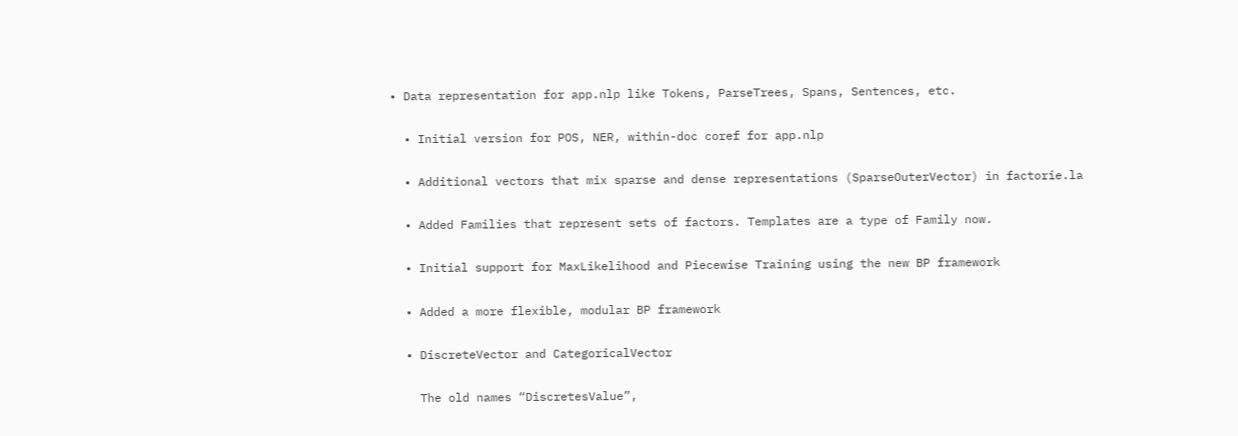• Data representation for app.nlp like Tokens, ParseTrees, Spans, Sentences, etc.

  • Initial version for POS, NER, within-doc coref for app.nlp

  • Additional vectors that mix sparse and dense representations (SparseOuterVector) in factorie.la

  • Added Families that represent sets of factors. Templates are a type of Family now.

  • Initial support for MaxLikelihood and Piecewise Training using the new BP framework

  • Added a more flexible, modular BP framework

  • DiscreteVector and CategoricalVector

    The old names “DiscretesValue”,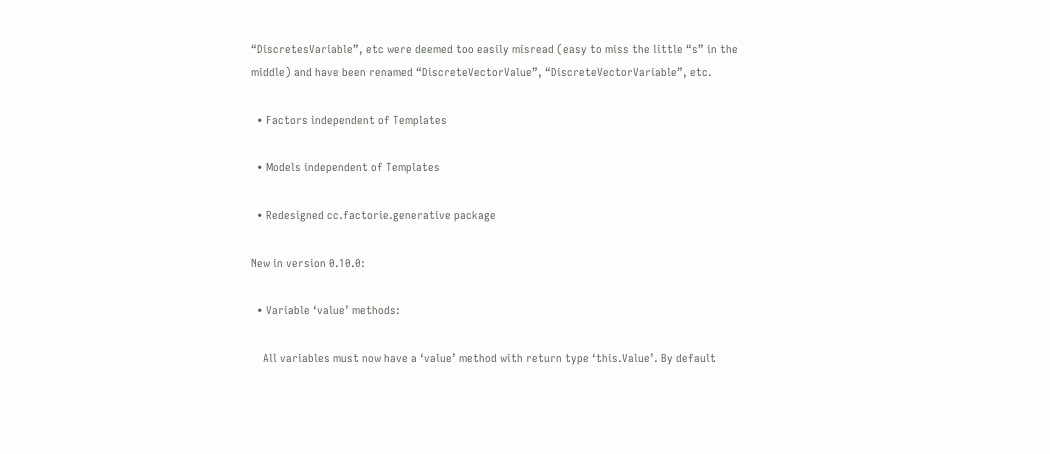“DiscretesVariable”, etc were deemed too easily misread (easy to miss the little “s” in the middle) and have been renamed “DiscreteVectorValue”, “DiscreteVectorVariable”, etc.

  • Factors independent of Templates

  • Models independent of Templates

  • Redesigned cc.factorie.generative package

New in version 0.10.0:

  • Variable ‘value’ methods:

    All variables must now have a ‘value’ method with return type ‘this.Value’. By default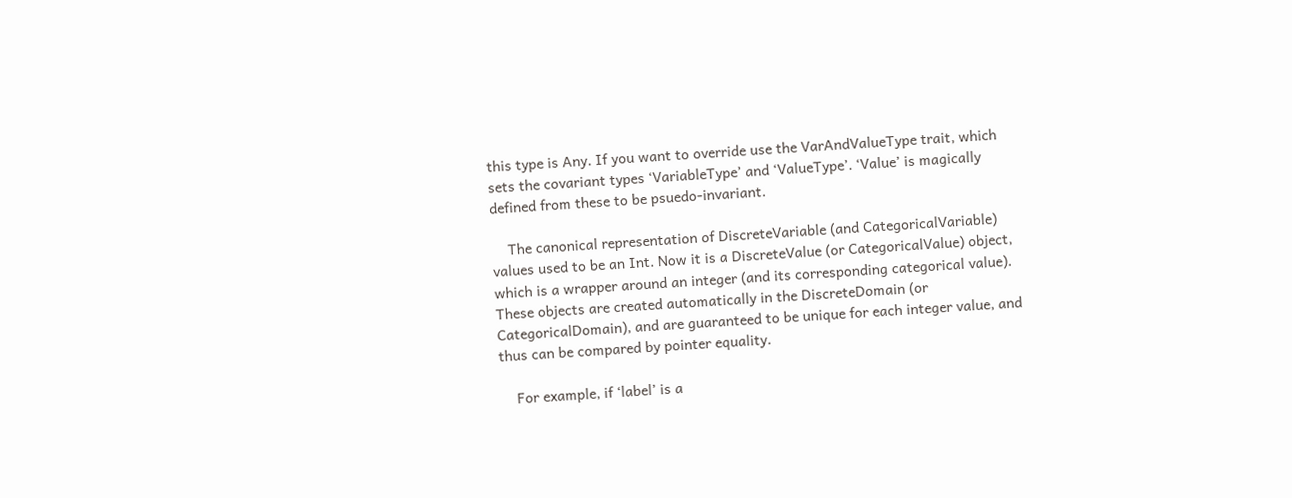this type is Any. If you want to override use the VarAndValueType trait, which sets the covariant types ‘VariableType’ and ‘ValueType’. ‘Value’ is magically defined from these to be psuedo-invariant.

    The canonical representation of DiscreteVariable (and CategoricalVariable) values used to be an Int. Now it is a DiscreteValue (or CategoricalValue) object, which is a wrapper around an integer (and its corresponding categorical value). These objects are created automatically in the DiscreteDomain (or CategoricalDomain), and are guaranteed to be unique for each integer value, and thus can be compared by pointer equality.

    For example, if ‘label’ is a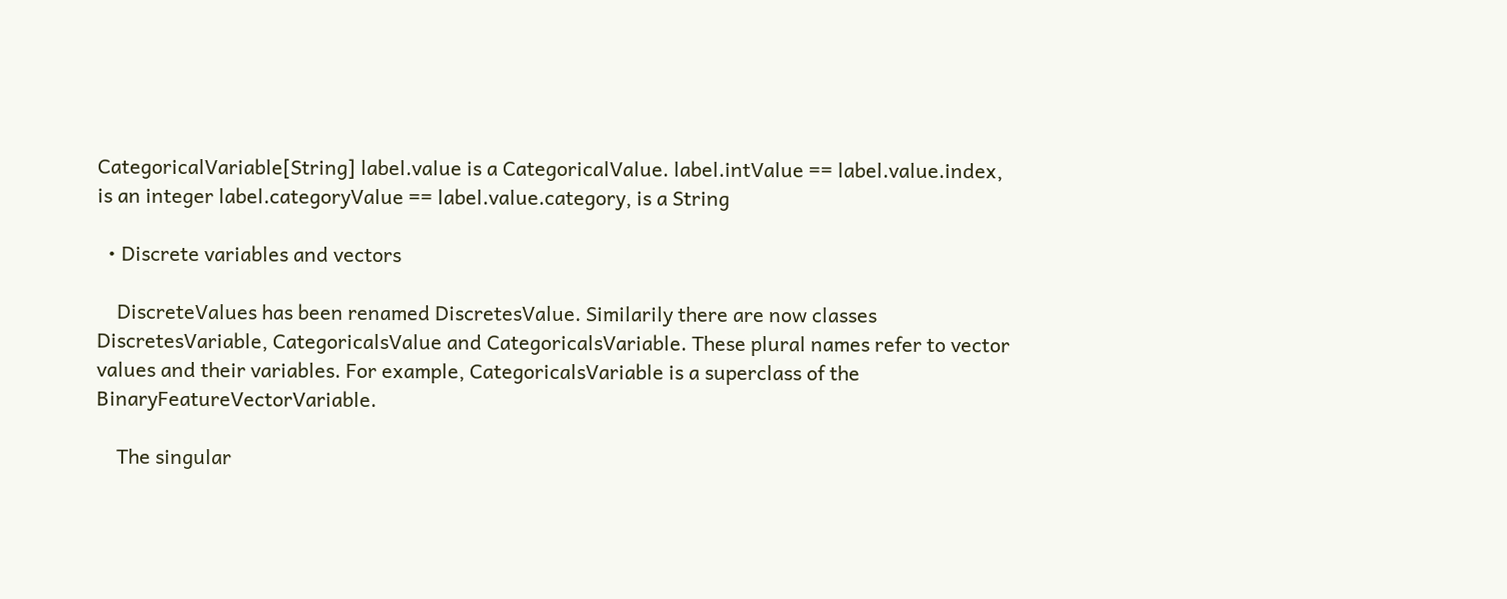CategoricalVariable[String] label.value is a CategoricalValue. label.intValue == label.value.index, is an integer label.categoryValue == label.value.category, is a String

  • Discrete variables and vectors

    DiscreteValues has been renamed DiscretesValue. Similarily there are now classes DiscretesVariable, CategoricalsValue and CategoricalsVariable. These plural names refer to vector values and their variables. For example, CategoricalsVariable is a superclass of the BinaryFeatureVectorVariable.

    The singular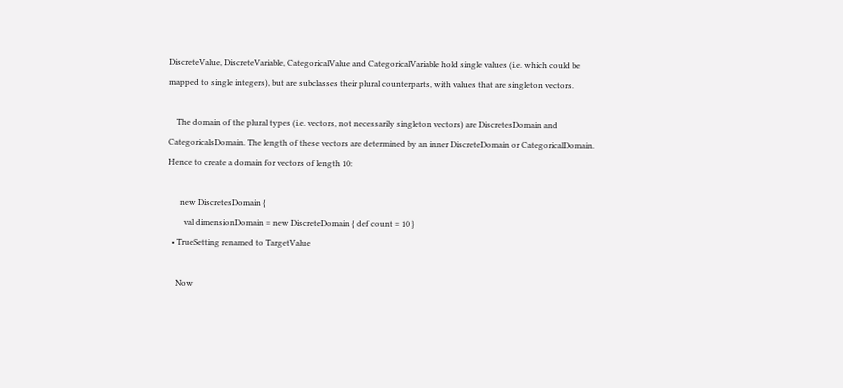DiscreteValue, DiscreteVariable, CategoricalValue and CategoricalVariable hold single values (i.e. which could be mapped to single integers), but are subclasses their plural counterparts, with values that are singleton vectors.

    The domain of the plural types (i.e. vectors, not necessarily singleton vectors) are DiscretesDomain and CategoricalsDomain. The length of these vectors are determined by an inner DiscreteDomain or CategoricalDomain. Hence to create a domain for vectors of length 10:

      new DiscretesDomain {
        val dimensionDomain = new DiscreteDomain { def count = 10 }
  • TrueSetting renamed to TargetValue

    Now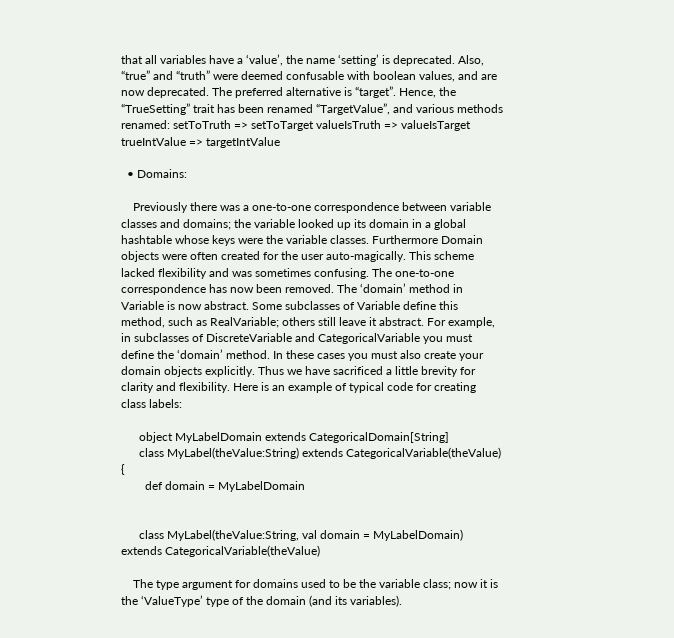that all variables have a ‘value’, the name ‘setting’ is deprecated. Also, “true” and “truth” were deemed confusable with boolean values, and are now deprecated. The preferred alternative is “target”. Hence, the “TrueSetting” trait has been renamed “TargetValue”, and various methods renamed: setToTruth => setToTarget valueIsTruth => valueIsTarget trueIntValue => targetIntValue

  • Domains:

    Previously there was a one-to-one correspondence between variable classes and domains; the variable looked up its domain in a global hashtable whose keys were the variable classes. Furthermore Domain objects were often created for the user auto-magically. This scheme lacked flexibility and was sometimes confusing. The one-to-one correspondence has now been removed. The ‘domain’ method in Variable is now abstract. Some subclasses of Variable define this method, such as RealVariable; others still leave it abstract. For example, in subclasses of DiscreteVariable and CategoricalVariable you must define the ‘domain’ method. In these cases you must also create your domain objects explicitly. Thus we have sacrificed a little brevity for clarity and flexibility. Here is an example of typical code for creating class labels:

      object MyLabelDomain extends CategoricalDomain[String]
      class MyLabel(theValue:String) extends CategoricalVariable(theValue) {
        def domain = MyLabelDomain


      class MyLabel(theValue:String, val domain = MyLabelDomain) extends CategoricalVariable(theValue)

    The type argument for domains used to be the variable class; now it is the ‘ValueType’ type of the domain (and its variables).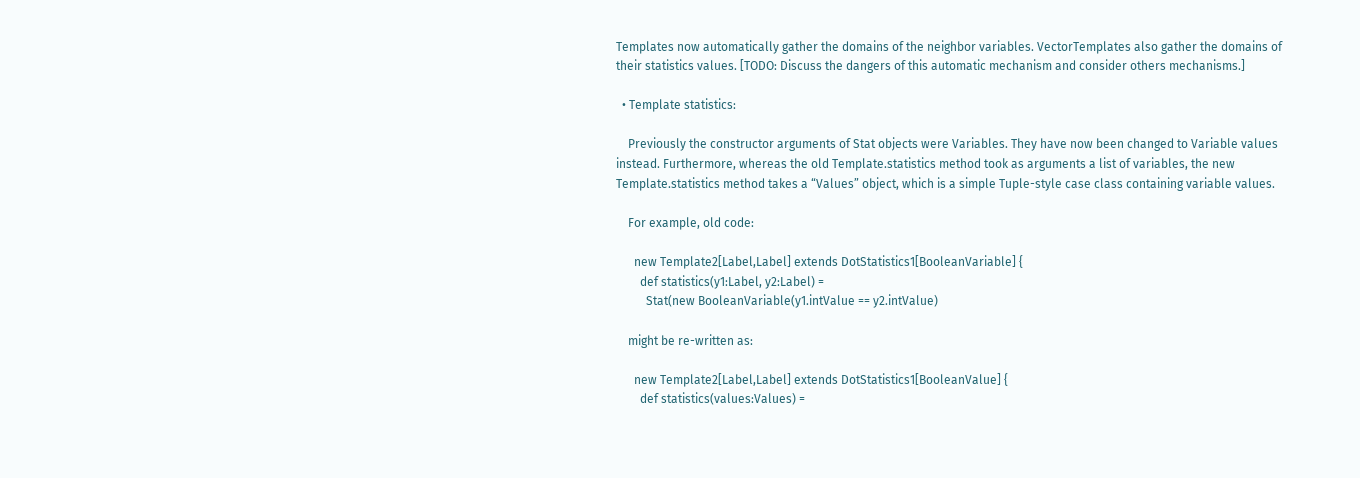Templates now automatically gather the domains of the neighbor variables. VectorTemplates also gather the domains of their statistics values. [TODO: Discuss the dangers of this automatic mechanism and consider others mechanisms.]

  • Template statistics:

    Previously the constructor arguments of Stat objects were Variables. They have now been changed to Variable values instead. Furthermore, whereas the old Template.statistics method took as arguments a list of variables, the new Template.statistics method takes a “Values” object, which is a simple Tuple-style case class containing variable values.

    For example, old code:

      new Template2[Label,Label] extends DotStatistics1[BooleanVariable] {
        def statistics(y1:Label, y2:Label) =
          Stat(new BooleanVariable(y1.intValue == y2.intValue)

    might be re-written as:

      new Template2[Label,Label] extends DotStatistics1[BooleanValue] {
        def statistics(values:Values) =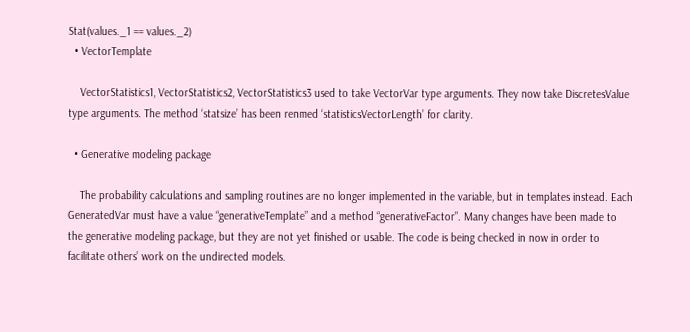Stat(values._1 == values._2)
  • VectorTemplate

    VectorStatistics1, VectorStatistics2, VectorStatistics3 used to take VectorVar type arguments. They now take DiscretesValue type arguments. The method ‘statsize’ has been renmed ‘statisticsVectorLength’ for clarity.

  • Generative modeling package

    The probability calculations and sampling routines are no longer implemented in the variable, but in templates instead. Each GeneratedVar must have a value “generativeTemplate” and a method “generativeFactor”. Many changes have been made to the generative modeling package, but they are not yet finished or usable. The code is being checked in now in order to facilitate others’ work on the undirected models.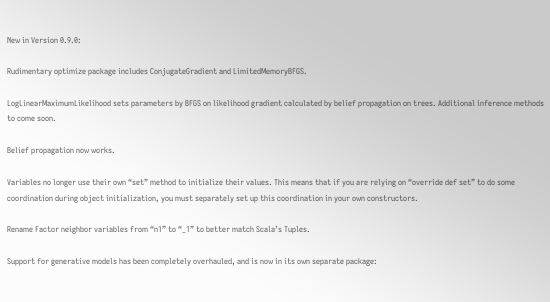New in Version 0.9.0:

Rudimentary optimize package includes ConjugateGradient and LimitedMemoryBFGS.

LogLinearMaximumLikelihood sets parameters by BFGS on likelihood gradient calculated by belief propagation on trees. Additional inference methods to come soon.

Belief propagation now works.

Variables no longer use their own “set” method to initialize their values. This means that if you are relying on “override def set” to do some coordination during object initialization, you must separately set up this coordination in your own constructors.

Rename Factor neighbor variables from “n1” to “_1” to better match Scala’s Tuples.

Support for generative models has been completely overhauled, and is now in its own separate package: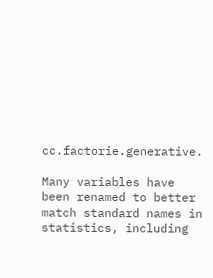cc.factorie.generative.

Many variables have been renamed to better match standard names in statistics, including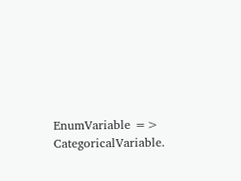EnumVariable => CategoricalVariable.